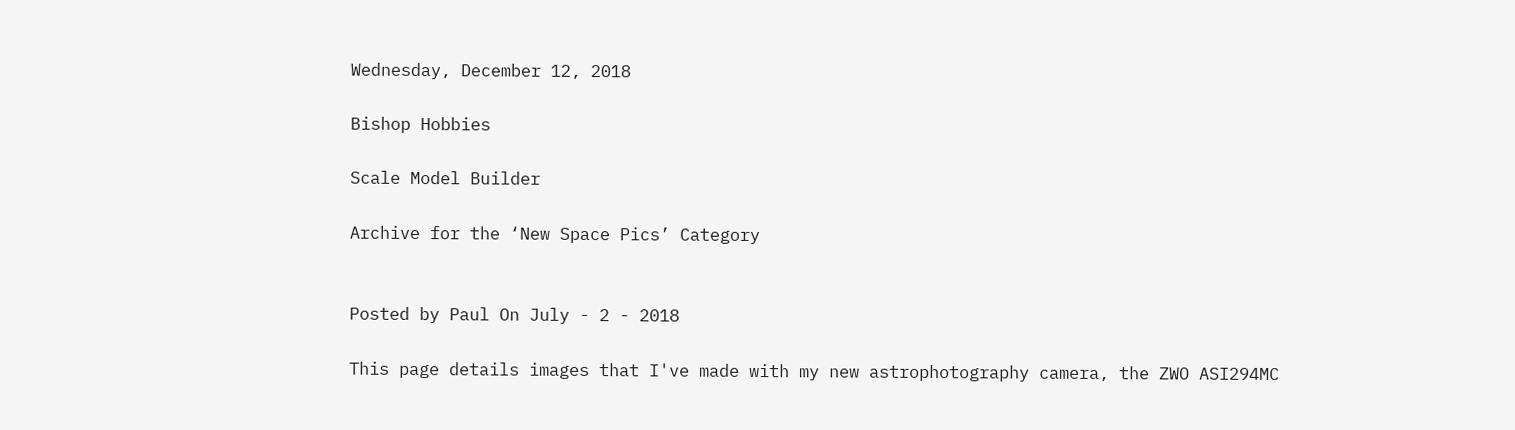Wednesday, December 12, 2018

Bishop Hobbies

Scale Model Builder

Archive for the ‘New Space Pics’ Category


Posted by Paul On July - 2 - 2018

This page details images that I've made with my new astrophotography camera, the ZWO ASI294MC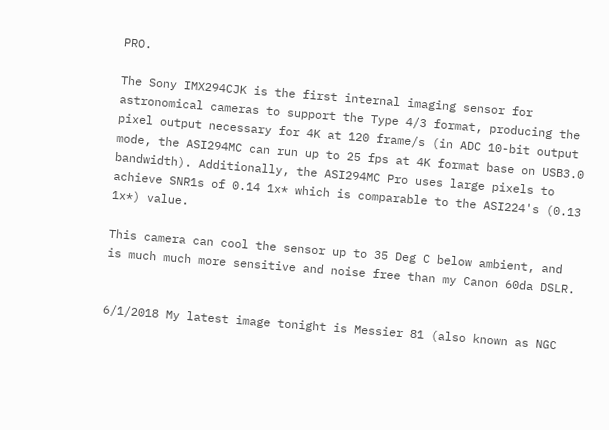PRO.

The Sony IMX294CJK is the first internal imaging sensor for astronomical cameras to support the Type 4/3 format, producing the pixel output necessary for 4K at 120 frame/s (in ADC 10-bit output mode, the ASI294MC can run up to 25 fps at 4K format base on USB3.0 bandwidth). Additionally, the ASI294MC Pro uses large pixels to achieve SNR1s of 0.14 1x* which is comparable to the ASI224's (0.13 1x*) value.

This camera can cool the sensor up to 35 Deg C below ambient, and is much much more sensitive and noise free than my Canon 60da DSLR.


6/1/2018 My latest image tonight is Messier 81 (also known as NGC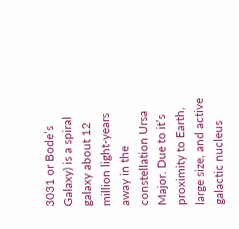3031 or Bode’s Galaxy) is a spiral galaxy about 12 million light-years away in the constellation Ursa Major. Due to it’s proximity to Earth, large size, and active galactic nucleus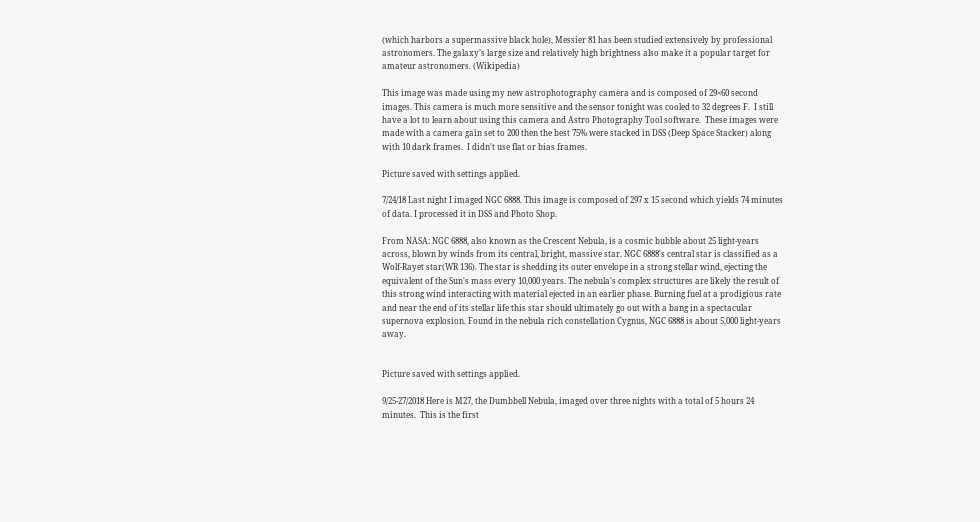(which harbors a supermassive black hole), Messier 81 has been studied extensively by professional astronomers. The galaxy’s large size and relatively high brightness also make it a popular target for amateur astronomers. (Wikipedia)

This image was made using my new astrophotography camera and is composed of 29×60 second images. This camera is much more sensitive and the sensor tonight was cooled to 32 degrees F.  I still have a lot to learn about using this camera and Astro Photography Tool software.  These images were made with a camera gain set to 200 then the best 75% were stacked in DSS (Deep Space Stacker) along with 10 dark frames.  I didn't use flat or bias frames.

Picture saved with settings applied.

7/24/18 Last night I imaged NGC 6888. This image is composed of 297 x 15 second which yields 74 minutes of data. I processed it in DSS and Photo Shop.

From NASA: NGC 6888, also known as the Crescent Nebula, is a cosmic bubble about 25 light-years across, blown by winds from its central, bright, massive star. NGC 6888's central star is classified as a Wolf-Rayet star(WR 136). The star is shedding its outer envelope in a strong stellar wind, ejecting the equivalent of the Sun's mass every 10,000 years. The nebula's complex structures are likely the result of this strong wind interacting with material ejected in an earlier phase. Burning fuel at a prodigious rate and near the end of its stellar life this star should ultimately go out with a bang in a spectacular supernova explosion. Found in the nebula rich constellation Cygnus, NGC 6888 is about 5,000 light-years away.


Picture saved with settings applied.

9/25-27/2018 Here is M27, the Dumbbell Nebula, imaged over three nights with a total of 5 hours 24 minutes.  This is the first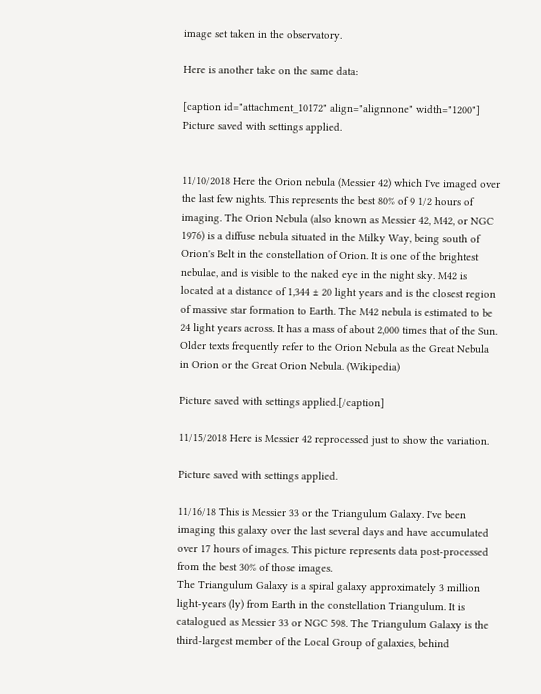image set taken in the observatory.

Here is another take on the same data:

[caption id="attachment_10172" align="alignnone" width="1200"] Picture saved with settings applied.


11/10/2018 Here the Orion nebula (Messier 42) which I've imaged over the last few nights. This represents the best 80% of 9 1/2 hours of imaging. The Orion Nebula (also known as Messier 42, M42, or NGC 1976) is a diffuse nebula situated in the Milky Way, being south of Orion's Belt in the constellation of Orion. It is one of the brightest nebulae, and is visible to the naked eye in the night sky. M42 is located at a distance of 1,344 ± 20 light years and is the closest region of massive star formation to Earth. The M42 nebula is estimated to be 24 light years across. It has a mass of about 2,000 times that of the Sun. Older texts frequently refer to the Orion Nebula as the Great Nebula in Orion or the Great Orion Nebula. (Wikipedia)

Picture saved with settings applied.[/caption]

11/15/2018 Here is Messier 42 reprocessed just to show the variation.

Picture saved with settings applied.

11/16/18 This is Messier 33 or the Triangulum Galaxy. I've been imaging this galaxy over the last several days and have accumulated over 17 hours of images. This picture represents data post-processed from the best 30% of those images.
The Triangulum Galaxy is a spiral galaxy approximately 3 million light-years (ly) from Earth in the constellation Triangulum. It is catalogued as Messier 33 or NGC 598. The Triangulum Galaxy is the third-largest member of the Local Group of galaxies, behind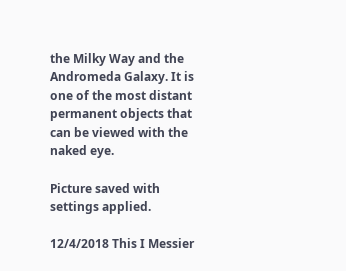the Milky Way and the Andromeda Galaxy. It is one of the most distant permanent objects that can be viewed with the naked eye.

Picture saved with settings applied.

12/4/2018 This I Messier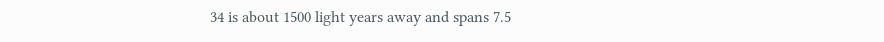34 is about 1500 light years away and spans 7.5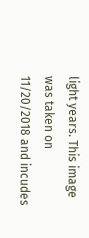light years. This image was taken on 11/20/2018 and incudes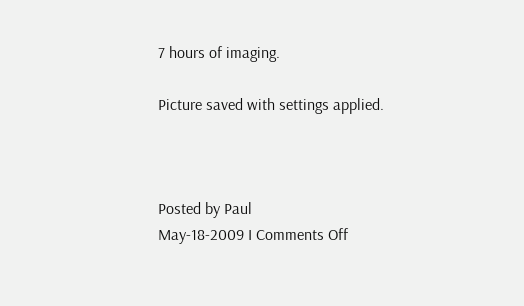7 hours of imaging.

Picture saved with settings applied.



Posted by Paul
May-18-2009 I Comments Off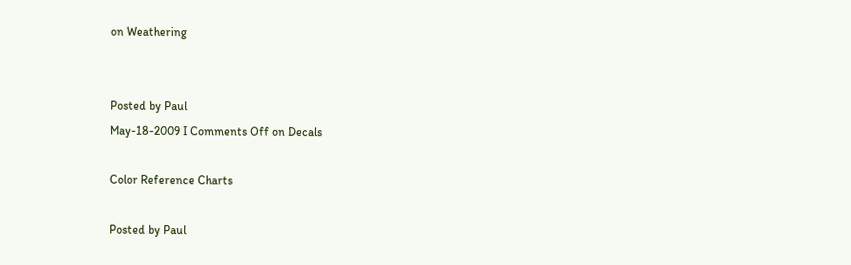on Weathering


Posted by Paul
May-18-2009 I Comments Off on Decals

Color Reference Charts

Posted by Paul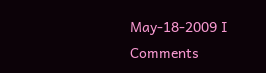May-18-2009 I Comments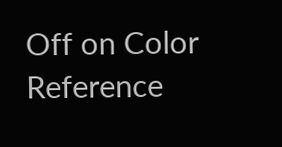Off on Color Reference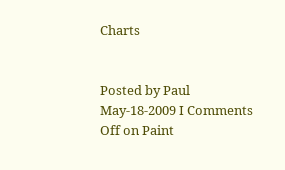Charts


Posted by Paul
May-18-2009 I Comments Off on Paint